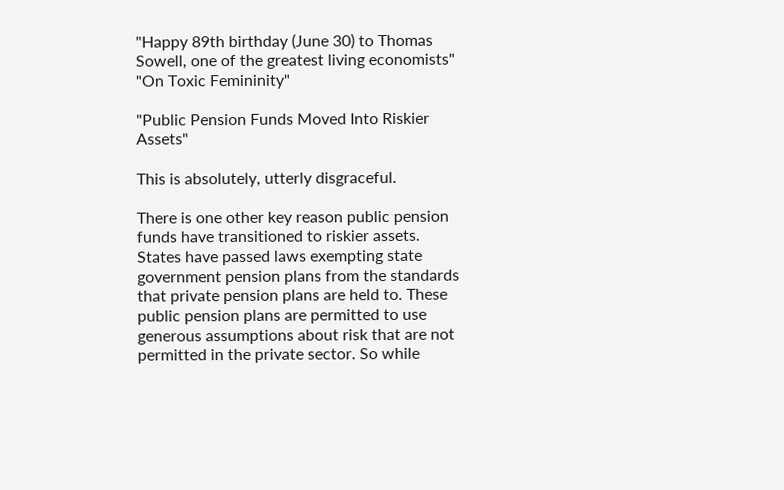"Happy 89th birthday (June 30) to Thomas Sowell, one of the greatest living economists"
"On Toxic Femininity"

"Public Pension Funds Moved Into Riskier Assets"

This is absolutely, utterly disgraceful.

There is one other key reason public pension funds have transitioned to riskier assets. States have passed laws exempting state government pension plans from the standards that private pension plans are held to. These public pension plans are permitted to use generous assumptions about risk that are not permitted in the private sector. So while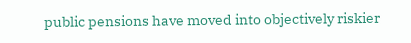public pensions have moved into objectively riskier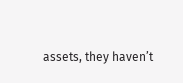assets, they haven’t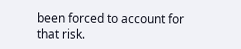been forced to account for that risk.